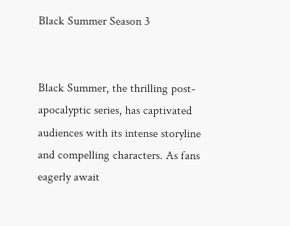Black Summer Season 3


Black Summer, the thrilling post-apocalyptic series, has captivated audiences with its intense storyline and compelling characters. As fans eagerly await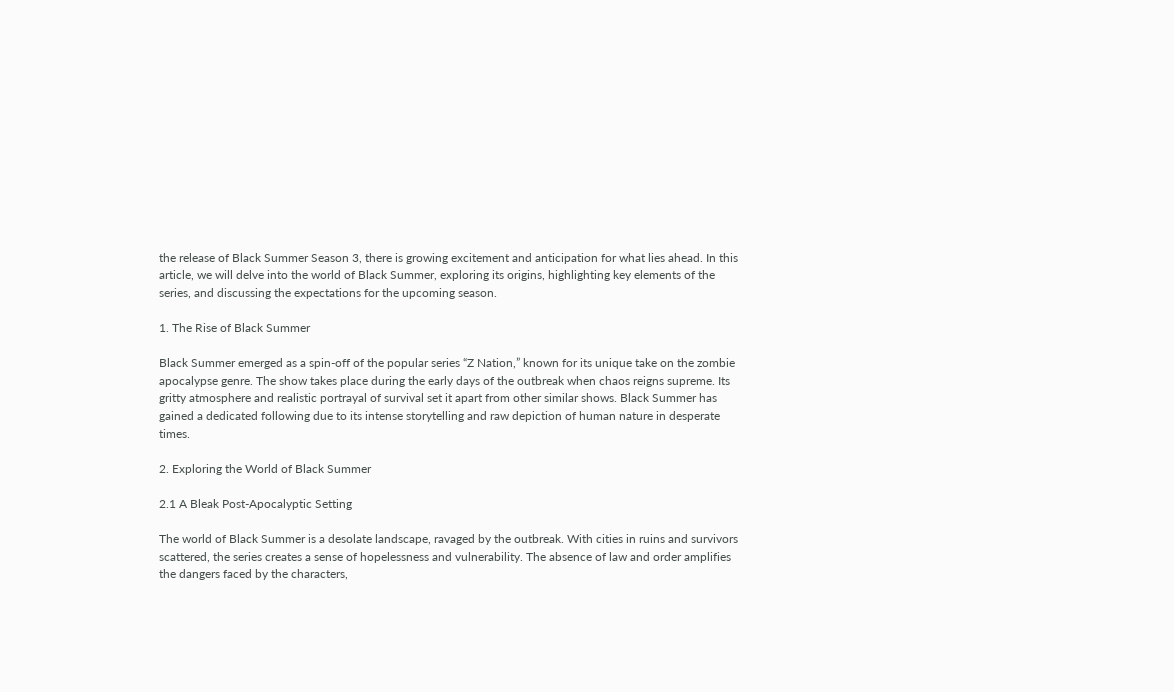the release of Black Summer Season 3, there is growing excitement and anticipation for what lies ahead. In this article, we will delve into the world of Black Summer, exploring its origins, highlighting key elements of the series, and discussing the expectations for the upcoming season.

1. The Rise of Black Summer

Black Summer emerged as a spin-off of the popular series “Z Nation,” known for its unique take on the zombie apocalypse genre. The show takes place during the early days of the outbreak when chaos reigns supreme. Its gritty atmosphere and realistic portrayal of survival set it apart from other similar shows. Black Summer has gained a dedicated following due to its intense storytelling and raw depiction of human nature in desperate times.

2. Exploring the World of Black Summer

2.1 A Bleak Post-Apocalyptic Setting

The world of Black Summer is a desolate landscape, ravaged by the outbreak. With cities in ruins and survivors scattered, the series creates a sense of hopelessness and vulnerability. The absence of law and order amplifies the dangers faced by the characters,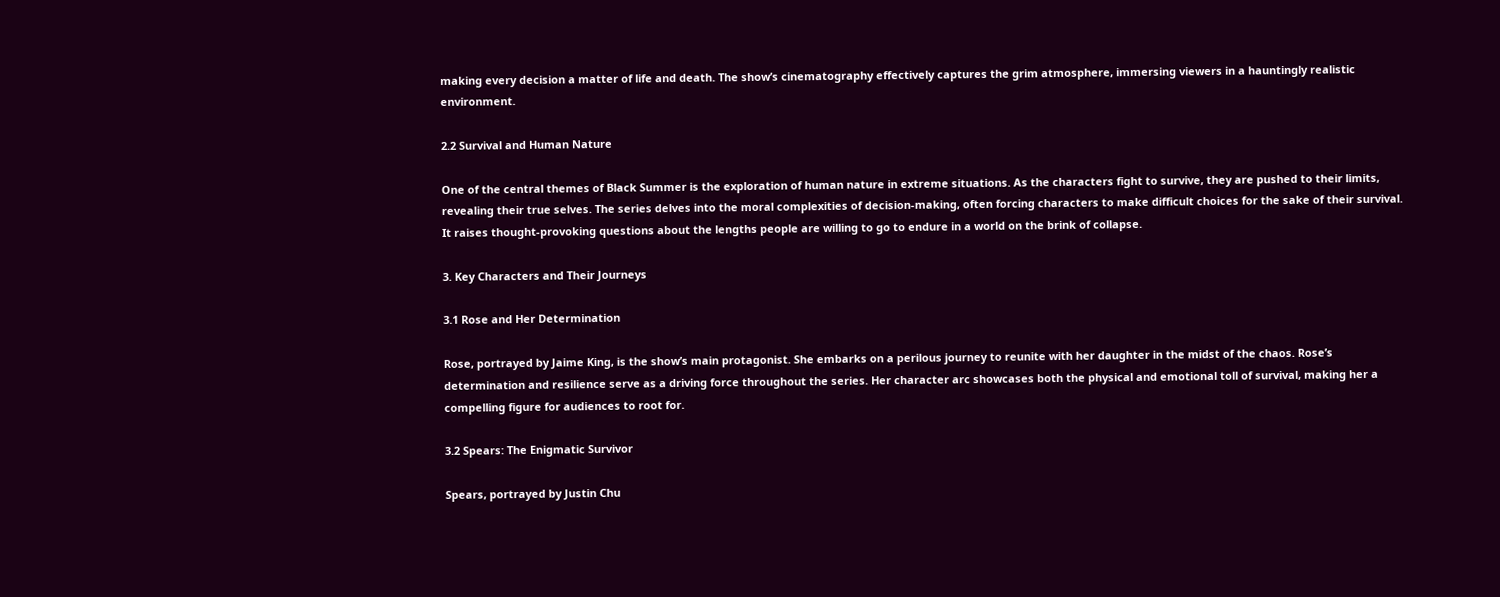making every decision a matter of life and death. The show’s cinematography effectively captures the grim atmosphere, immersing viewers in a hauntingly realistic environment.

2.2 Survival and Human Nature

One of the central themes of Black Summer is the exploration of human nature in extreme situations. As the characters fight to survive, they are pushed to their limits, revealing their true selves. The series delves into the moral complexities of decision-making, often forcing characters to make difficult choices for the sake of their survival. It raises thought-provoking questions about the lengths people are willing to go to endure in a world on the brink of collapse.

3. Key Characters and Their Journeys

3.1 Rose and Her Determination

Rose, portrayed by Jaime King, is the show’s main protagonist. She embarks on a perilous journey to reunite with her daughter in the midst of the chaos. Rose’s determination and resilience serve as a driving force throughout the series. Her character arc showcases both the physical and emotional toll of survival, making her a compelling figure for audiences to root for.

3.2 Spears: The Enigmatic Survivor

Spears, portrayed by Justin Chu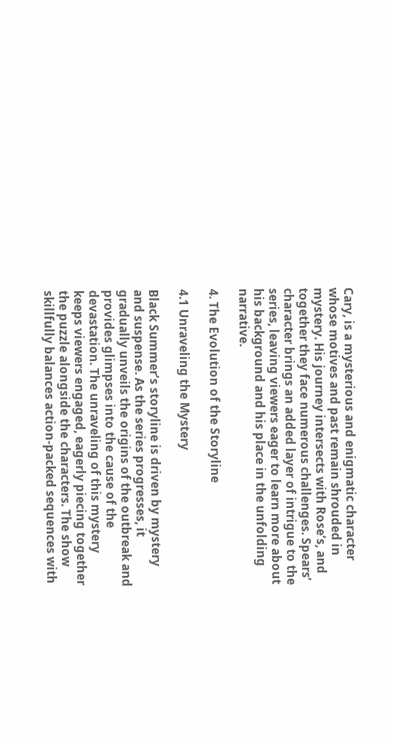Cary, is a mysterious and enigmatic character whose motives and past remain shrouded in mystery. His journey intersects with Rose’s, and together they face numerous challenges. Spears’ character brings an added layer of intrigue to the series, leaving viewers eager to learn more about his background and his place in the unfolding narrative.

4. The Evolution of the Storyline

4.1 Unraveling the Mystery

Black Summer’s storyline is driven by mystery and suspense. As the series progresses, it gradually unveils the origins of the outbreak and provides glimpses into the cause of the devastation. The unraveling of this mystery keeps viewers engaged, eagerly piecing together the puzzle alongside the characters. The show skillfully balances action-packed sequences with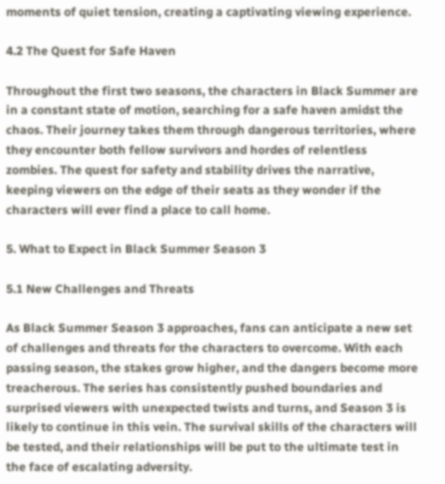moments of quiet tension, creating a captivating viewing experience.

4.2 The Quest for Safe Haven

Throughout the first two seasons, the characters in Black Summer are in a constant state of motion, searching for a safe haven amidst the chaos. Their journey takes them through dangerous territories, where they encounter both fellow survivors and hordes of relentless zombies. The quest for safety and stability drives the narrative, keeping viewers on the edge of their seats as they wonder if the characters will ever find a place to call home.

5. What to Expect in Black Summer Season 3

5.1 New Challenges and Threats

As Black Summer Season 3 approaches, fans can anticipate a new set of challenges and threats for the characters to overcome. With each passing season, the stakes grow higher, and the dangers become more treacherous. The series has consistently pushed boundaries and surprised viewers with unexpected twists and turns, and Season 3 is likely to continue in this vein. The survival skills of the characters will be tested, and their relationships will be put to the ultimate test in the face of escalating adversity.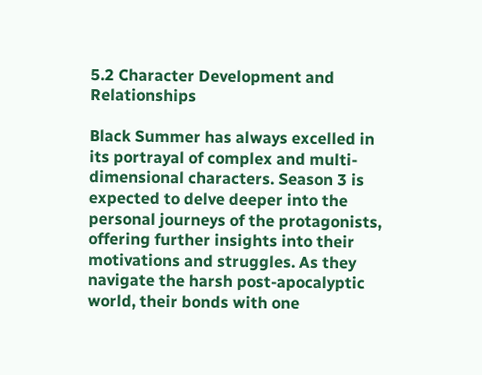5.2 Character Development and Relationships

Black Summer has always excelled in its portrayal of complex and multi-dimensional characters. Season 3 is expected to delve deeper into the personal journeys of the protagonists, offering further insights into their motivations and struggles. As they navigate the harsh post-apocalyptic world, their bonds with one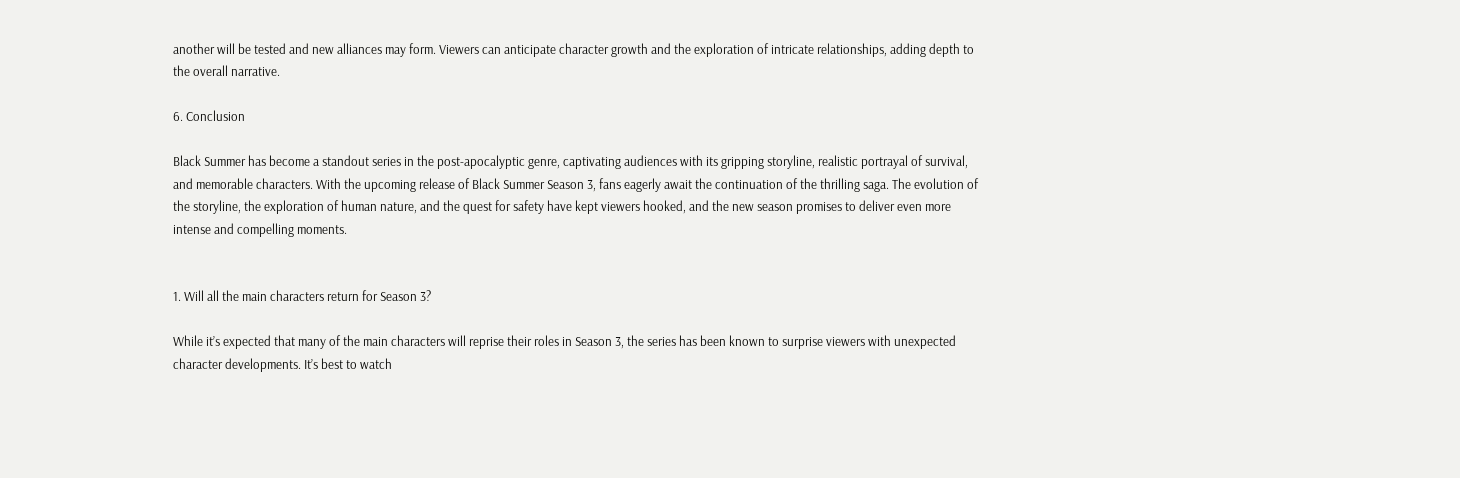another will be tested and new alliances may form. Viewers can anticipate character growth and the exploration of intricate relationships, adding depth to the overall narrative.

6. Conclusion

Black Summer has become a standout series in the post-apocalyptic genre, captivating audiences with its gripping storyline, realistic portrayal of survival, and memorable characters. With the upcoming release of Black Summer Season 3, fans eagerly await the continuation of the thrilling saga. The evolution of the storyline, the exploration of human nature, and the quest for safety have kept viewers hooked, and the new season promises to deliver even more intense and compelling moments.


1. Will all the main characters return for Season 3?

While it’s expected that many of the main characters will reprise their roles in Season 3, the series has been known to surprise viewers with unexpected character developments. It’s best to watch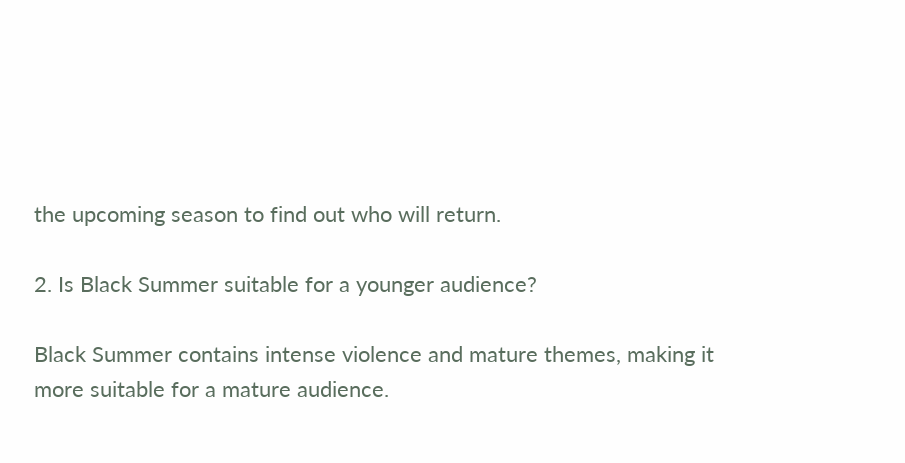the upcoming season to find out who will return.

2. Is Black Summer suitable for a younger audience?

Black Summer contains intense violence and mature themes, making it more suitable for a mature audience.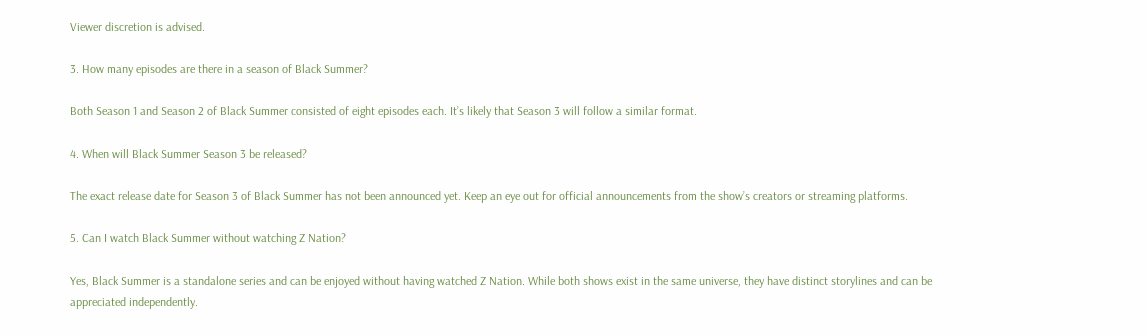Viewer discretion is advised.

3. How many episodes are there in a season of Black Summer?

Both Season 1 and Season 2 of Black Summer consisted of eight episodes each. It’s likely that Season 3 will follow a similar format.

4. When will Black Summer Season 3 be released?

The exact release date for Season 3 of Black Summer has not been announced yet. Keep an eye out for official announcements from the show’s creators or streaming platforms.

5. Can I watch Black Summer without watching Z Nation?

Yes, Black Summer is a standalone series and can be enjoyed without having watched Z Nation. While both shows exist in the same universe, they have distinct storylines and can be appreciated independently.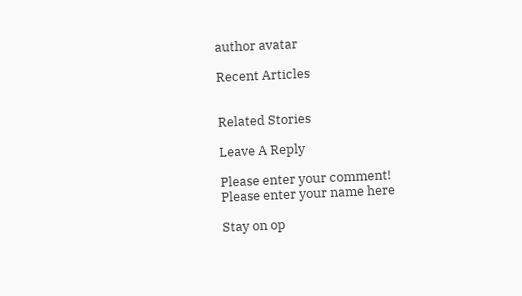author avatar

Recent Articles


Related Stories

Leave A Reply

Please enter your comment!
Please enter your name here

Stay on op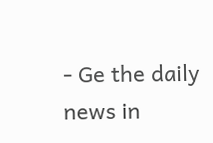- Ge the daily news in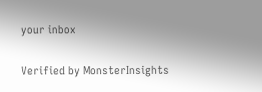your inbox

Verified by MonsterInsights